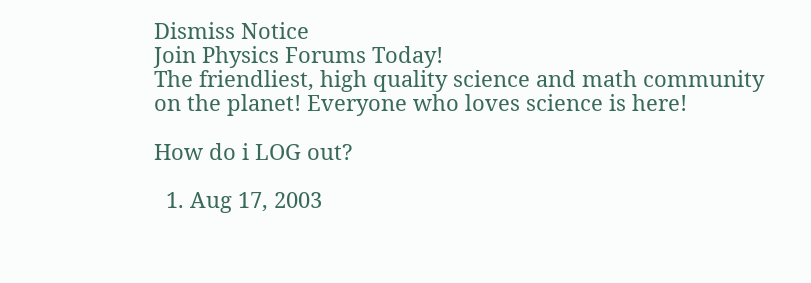Dismiss Notice
Join Physics Forums Today!
The friendliest, high quality science and math community on the planet! Everyone who loves science is here!

How do i LOG out?

  1. Aug 17, 2003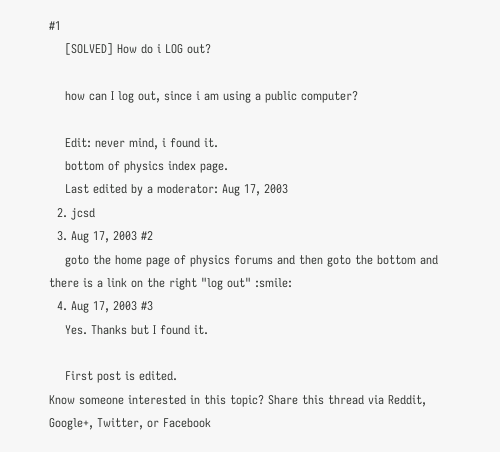#1
    [SOLVED] How do i LOG out?

    how can I log out, since i am using a public computer?

    Edit: never mind, i found it.
    bottom of physics index page.
    Last edited by a moderator: Aug 17, 2003
  2. jcsd
  3. Aug 17, 2003 #2
    goto the home page of physics forums and then goto the bottom and there is a link on the right "log out" :smile:
  4. Aug 17, 2003 #3
    Yes. Thanks but I found it.

    First post is edited.
Know someone interested in this topic? Share this thread via Reddit, Google+, Twitter, or Facebook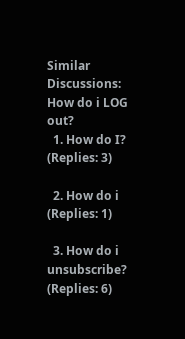Similar Discussions: How do i LOG out?
  1. How do I? (Replies: 3)

  2. How do i (Replies: 1)

  3. How do i unsubscribe? (Replies: 6)